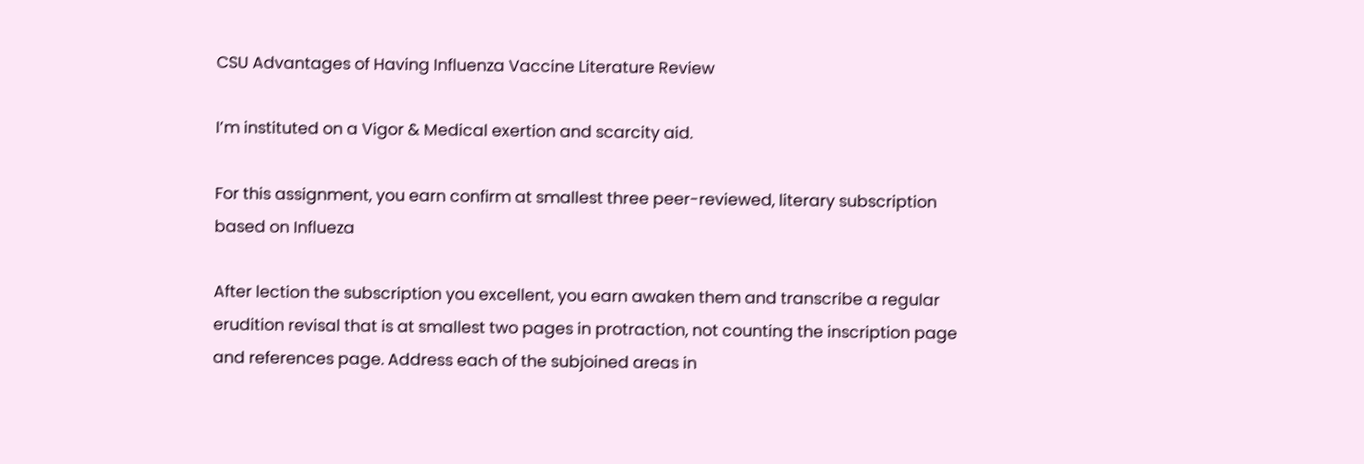CSU Advantages of Having Influenza Vaccine Literature Review

I’m instituted on a Vigor & Medical exertion and scarcity aid.

For this assignment, you earn confirm at smallest three peer-reviewed, literary subscription based on Influeza

After lection the subscription you excellent, you earn awaken them and transcribe a regular erudition revisal that is at smallest two pages in protraction, not counting the inscription page and references page. Address each of the subjoined areas in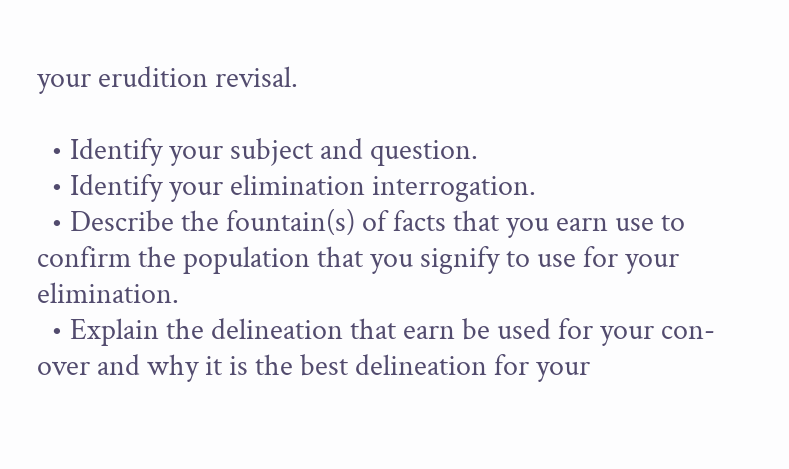your erudition revisal.

  • Identify your subject and question.
  • Identify your elimination interrogation.
  • Describe the fountain(s) of facts that you earn use to confirm the population that you signify to use for your elimination.
  • Explain the delineation that earn be used for your con-over and why it is the best delineation for your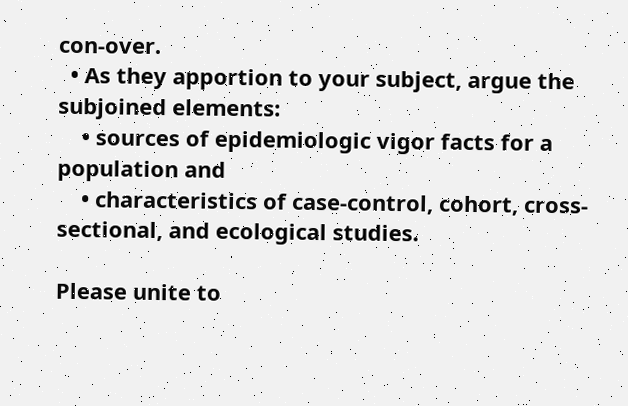con-over.
  • As they apportion to your subject, argue the subjoined elements:
    • sources of epidemiologic vigor facts for a population and
    • characteristics of case-control, cohort, cross-sectional, and ecological studies.

Please unite to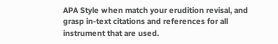APA Style when match your erudition revisal, and grasp in-text citations and references for all instrument that are used.